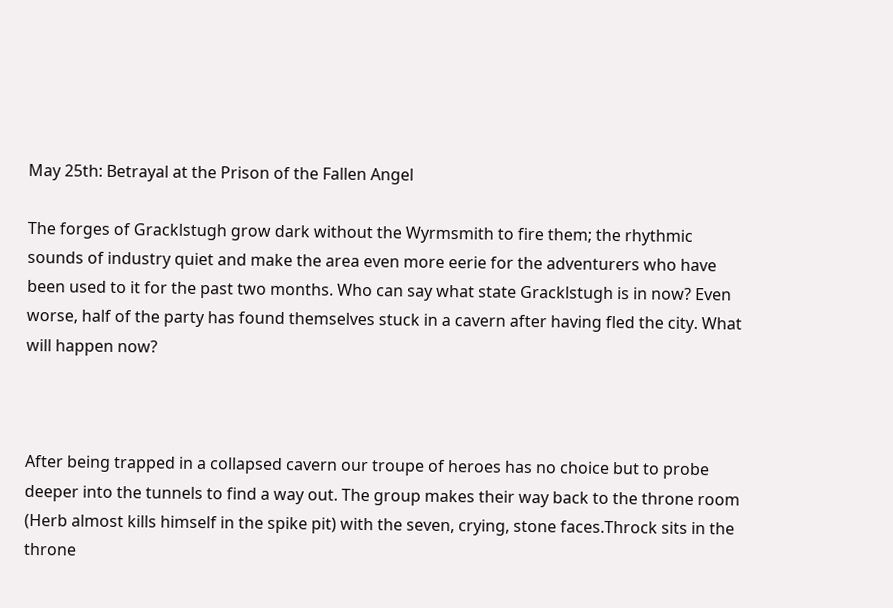May 25th: Betrayal at the Prison of the Fallen Angel

The forges of Gracklstugh grow dark without the Wyrmsmith to fire them; the rhythmic sounds of industry quiet and make the area even more eerie for the adventurers who have been used to it for the past two months. Who can say what state Gracklstugh is in now? Even worse, half of the party has found themselves stuck in a cavern after having fled the city. What will happen now?



After being trapped in a collapsed cavern our troupe of heroes has no choice but to probe deeper into the tunnels to find a way out. The group makes their way back to the throne room (Herb almost kills himself in the spike pit) with the seven, crying, stone faces.Throck sits in the throne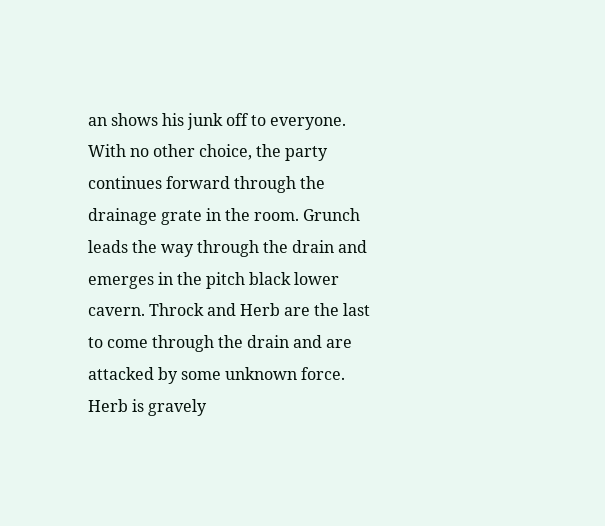an shows his junk off to everyone. With no other choice, the party continues forward through the drainage grate in the room. Grunch leads the way through the drain and emerges in the pitch black lower cavern. Throck and Herb are the last to come through the drain and are attacked by some unknown force. Herb is gravely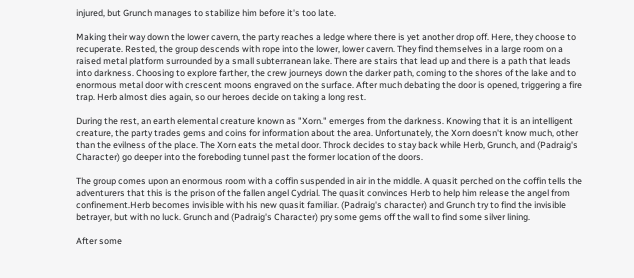injured, but Grunch manages to stabilize him before it's too late.

Making their way down the lower cavern, the party reaches a ledge where there is yet another drop off. Here, they choose to recuperate. Rested, the group descends with rope into the lower, lower cavern. They find themselves in a large room on a raised metal platform surrounded by a small subterranean lake. There are stairs that lead up and there is a path that leads into darkness. Choosing to explore farther, the crew journeys down the darker path, coming to the shores of the lake and to enormous metal door with crescent moons engraved on the surface. After much debating the door is opened, triggering a fire trap. Herb almost dies again, so our heroes decide on taking a long rest.

During the rest, an earth elemental creature known as "Xorn." emerges from the darkness. Knowing that it is an intelligent creature, the party trades gems and coins for information about the area. Unfortunately, the Xorn doesn't know much, other than the evilness of the place. The Xorn eats the metal door. Throck decides to stay back while Herb, Grunch, and (Padraig's Character) go deeper into the foreboding tunnel past the former location of the doors.

The group comes upon an enormous room with a coffin suspended in air in the middle. A quasit perched on the coffin tells the adventurers that this is the prison of the fallen angel Cydrial. The quasit convinces Herb to help him release the angel from confinement.Herb becomes invisible with his new quasit familiar. (Padraig's character) and Grunch try to find the invisible betrayer, but with no luck. Grunch and (Padraig's Character) pry some gems off the wall to find some silver lining.

After some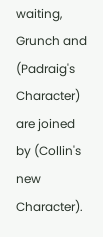waiting, Grunch and (Padraig's Character) are joined by (Collin's new Character).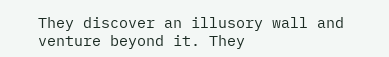They discover an illusory wall and venture beyond it. They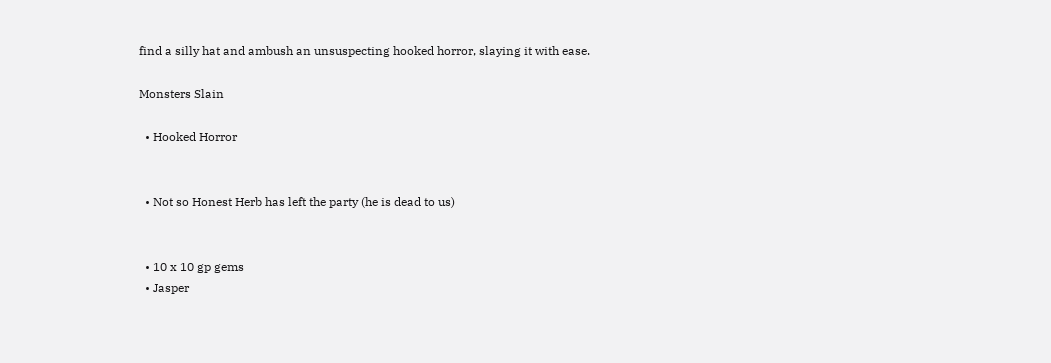find a silly hat and ambush an unsuspecting hooked horror, slaying it with ease.

Monsters Slain

  • Hooked Horror


  • Not so Honest Herb has left the party (he is dead to us)


  • 10 x 10 gp gems
  • Jasper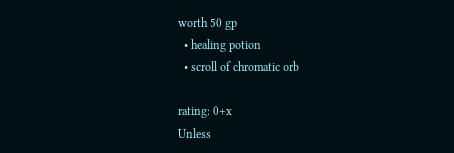worth 50 gp
  • healing potion
  • scroll of chromatic orb

rating: 0+x
Unless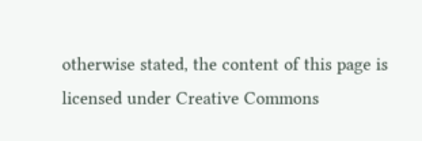otherwise stated, the content of this page is licensed under Creative Commons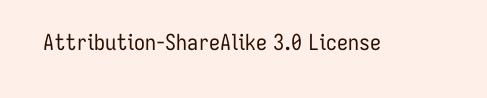Attribution-ShareAlike 3.0 License